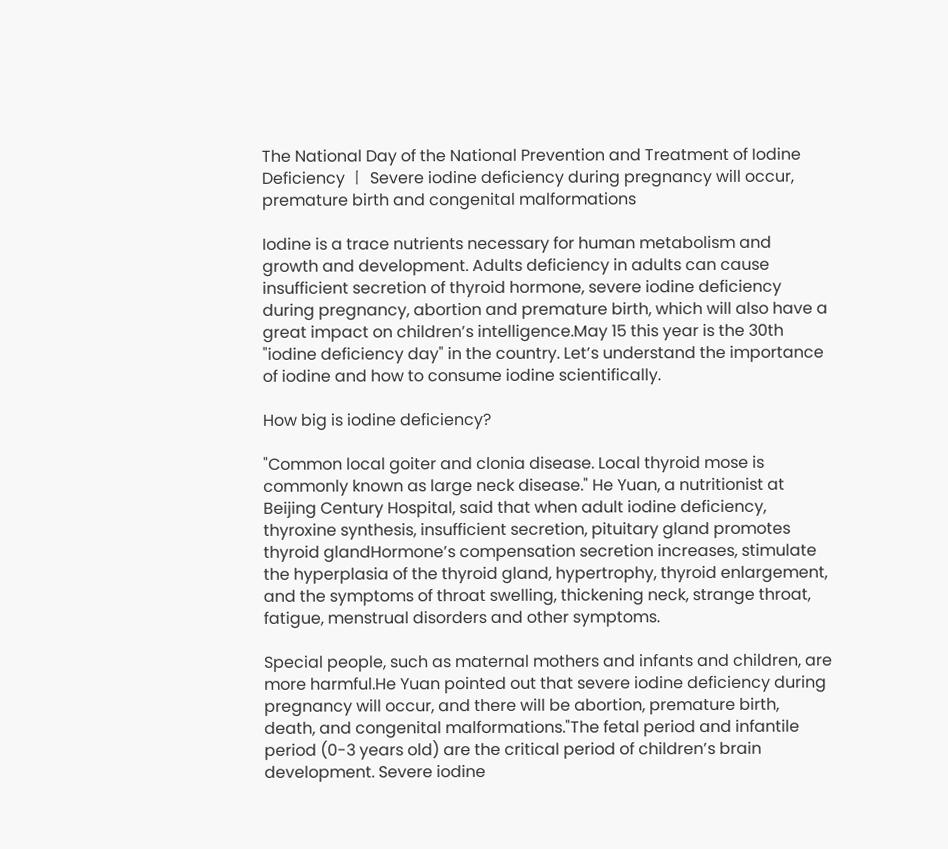The National Day of the National Prevention and Treatment of Iodine Deficiency 丨 Severe iodine deficiency during pregnancy will occur, premature birth and congenital malformations

Iodine is a trace nutrients necessary for human metabolism and growth and development. Adults deficiency in adults can cause insufficient secretion of thyroid hormone, severe iodine deficiency during pregnancy, abortion and premature birth, which will also have a great impact on children’s intelligence.May 15 this year is the 30th "iodine deficiency day" in the country. Let’s understand the importance of iodine and how to consume iodine scientifically.

How big is iodine deficiency?

"Common local goiter and clonia disease. Local thyroid mose is commonly known as large neck disease." He Yuan, a nutritionist at Beijing Century Hospital, said that when adult iodine deficiency, thyroxine synthesis, insufficient secretion, pituitary gland promotes thyroid glandHormone’s compensation secretion increases, stimulate the hyperplasia of the thyroid gland, hypertrophy, thyroid enlargement, and the symptoms of throat swelling, thickening neck, strange throat, fatigue, menstrual disorders and other symptoms.

Special people, such as maternal mothers and infants and children, are more harmful.He Yuan pointed out that severe iodine deficiency during pregnancy will occur, and there will be abortion, premature birth, death, and congenital malformations."The fetal period and infantile period (0-3 years old) are the critical period of children’s brain development. Severe iodine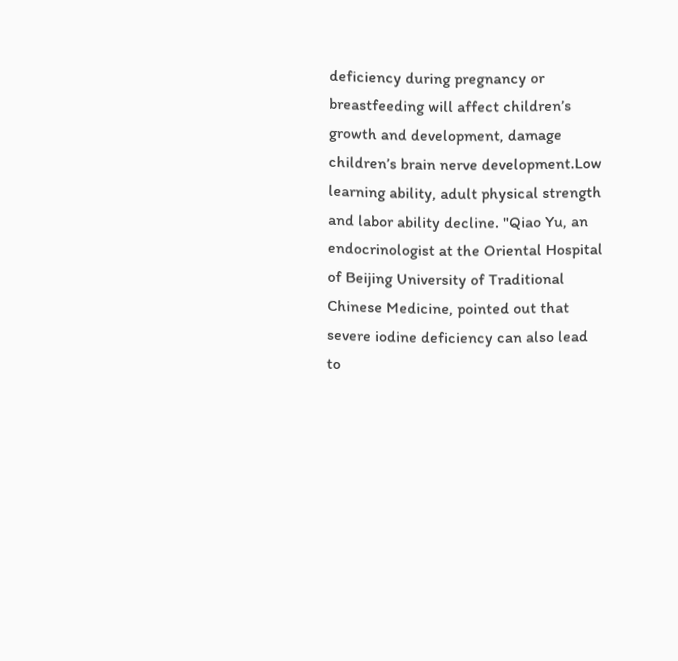deficiency during pregnancy or breastfeeding will affect children’s growth and development, damage children’s brain nerve development.Low learning ability, adult physical strength and labor ability decline. "Qiao Yu, an endocrinologist at the Oriental Hospital of Beijing University of Traditional Chinese Medicine, pointed out that severe iodine deficiency can also lead to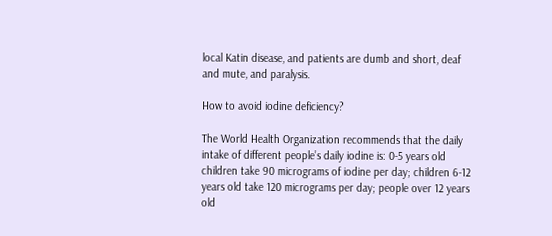local Katin disease, and patients are dumb and short, deaf and mute, and paralysis.

How to avoid iodine deficiency?

The World Health Organization recommends that the daily intake of different people’s daily iodine is: 0-5 years old children take 90 micrograms of iodine per day; children 6-12 years old take 120 micrograms per day; people over 12 years old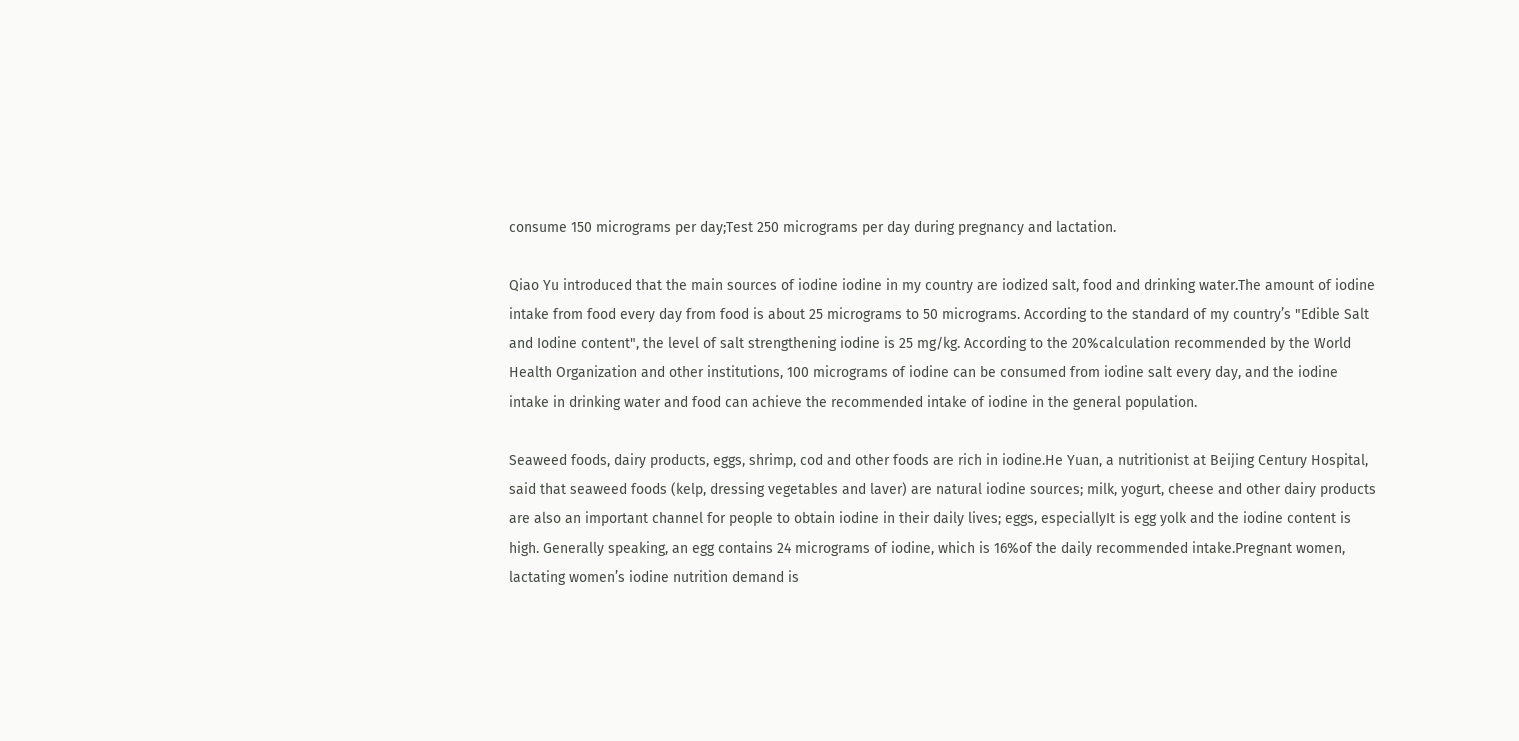consume 150 micrograms per day;Test 250 micrograms per day during pregnancy and lactation.

Qiao Yu introduced that the main sources of iodine iodine in my country are iodized salt, food and drinking water.The amount of iodine intake from food every day from food is about 25 micrograms to 50 micrograms. According to the standard of my country’s "Edible Salt and Iodine content", the level of salt strengthening iodine is 25 mg/kg. According to the 20%calculation recommended by the World Health Organization and other institutions, 100 micrograms of iodine can be consumed from iodine salt every day, and the iodine intake in drinking water and food can achieve the recommended intake of iodine in the general population.

Seaweed foods, dairy products, eggs, shrimp, cod and other foods are rich in iodine.He Yuan, a nutritionist at Beijing Century Hospital, said that seaweed foods (kelp, dressing vegetables and laver) are natural iodine sources; milk, yogurt, cheese and other dairy products are also an important channel for people to obtain iodine in their daily lives; eggs, especiallyIt is egg yolk and the iodine content is high. Generally speaking, an egg contains 24 micrograms of iodine, which is 16%of the daily recommended intake.Pregnant women, lactating women’s iodine nutrition demand is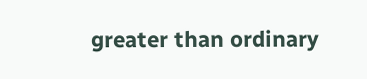greater than ordinary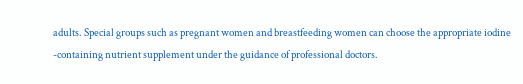adults. Special groups such as pregnant women and breastfeeding women can choose the appropriate iodine -containing nutrient supplement under the guidance of professional doctors.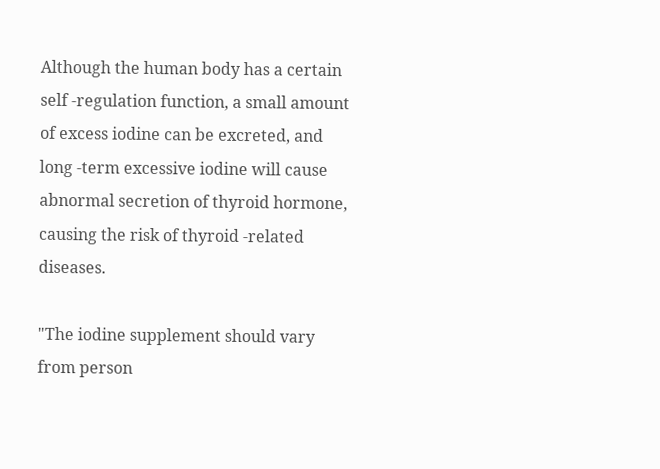Although the human body has a certain self -regulation function, a small amount of excess iodine can be excreted, and long -term excessive iodine will cause abnormal secretion of thyroid hormone, causing the risk of thyroid -related diseases.

"The iodine supplement should vary from person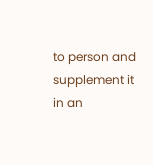to person and supplement it in an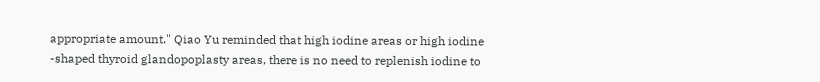appropriate amount." Qiao Yu reminded that high iodine areas or high iodine -shaped thyroid glandopoplasty areas, there is no need to replenish iodine to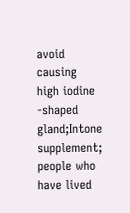avoid causing high iodine -shaped gland;Intone supplement; people who have lived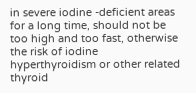in severe iodine -deficient areas for a long time, should not be too high and too fast, otherwise the risk of iodine hyperthyroidism or other related thyroid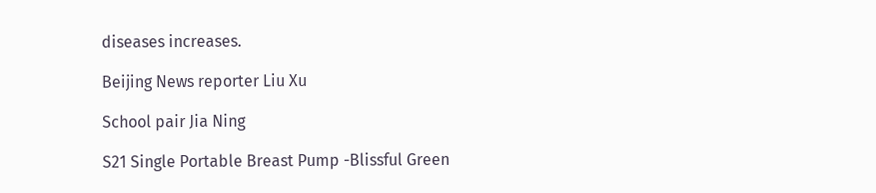diseases increases.

Beijing News reporter Liu Xu

School pair Jia Ning

S21 Single Portable Breast Pump -Blissful Green